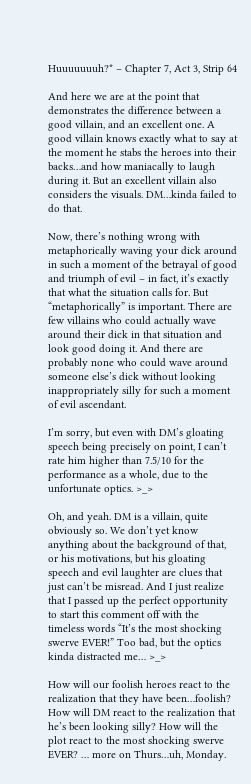Huuuuuuuh?* – Chapter 7, Act 3, Strip 64

And here we are at the point that demonstrates the difference between a good villain, and an excellent one. A good villain knows exactly what to say at the moment he stabs the heroes into their backs…and how maniacally to laugh during it. But an excellent villain also considers the visuals. DM…kinda failed to do that.

Now, there’s nothing wrong with metaphorically waving your dick around in such a moment of the betrayal of good and triumph of evil – in fact, it’s exactly that what the situation calls for. But “metaphorically” is important. There are few villains who could actually wave around their dick in that situation and look good doing it. And there are probably none who could wave around someone else’s dick without looking inappropriately silly for such a moment of evil ascendant.

I’m sorry, but even with DM’s gloating speech being precisely on point, I can’t rate him higher than 7.5/10 for the performance as a whole, due to the unfortunate optics. >_>

Oh, and yeah. DM is a villain, quite obviously so. We don’t yet know anything about the background of that, or his motivations, but his gloating speech and evil laughter are clues that just can’t be misread. And I just realize that I passed up the perfect opportunity to start this comment off with the timeless words “It’s the most shocking swerve EVER!” Too bad, but the optics kinda distracted me… >_>

How will our foolish heroes react to the realization that they have been…foolish? How will DM react to the realization that he’s been looking silly? How will the plot react to the most shocking swerve EVER? … more on Thurs…uh, Monday.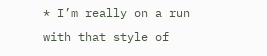* I’m really on a run with that style of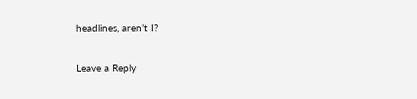headlines, aren’t I?

Leave a Reply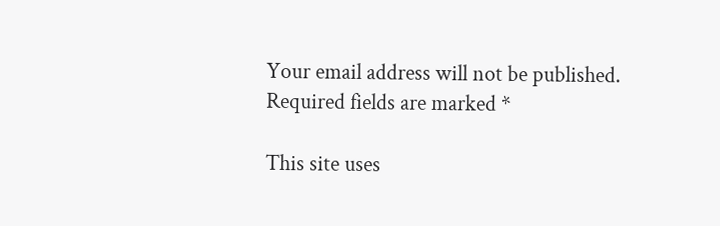Your email address will not be published. Required fields are marked *

This site uses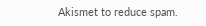Akismet to reduce spam.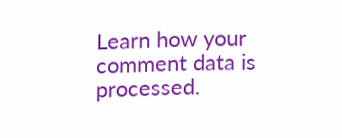Learn how your comment data is processed.